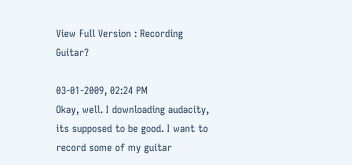View Full Version : Recording Guitar?

03-01-2009, 02:24 PM
Okay, well. I downloading audacity, its supposed to be good. I want to record some of my guitar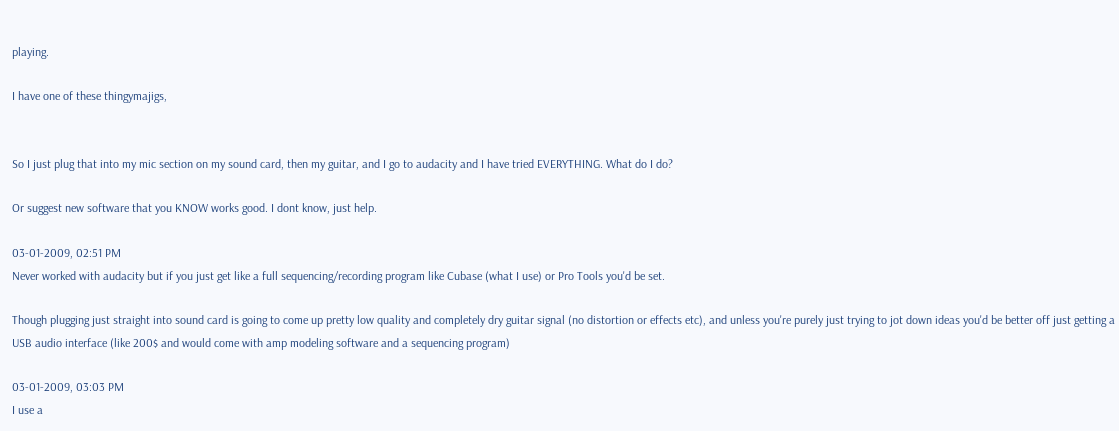playing.

I have one of these thingymajigs,


So I just plug that into my mic section on my sound card, then my guitar, and I go to audacity and I have tried EVERYTHING. What do I do?

Or suggest new software that you KNOW works good. I dont know, just help.

03-01-2009, 02:51 PM
Never worked with audacity but if you just get like a full sequencing/recording program like Cubase (what I use) or Pro Tools you'd be set.

Though plugging just straight into sound card is going to come up pretty low quality and completely dry guitar signal (no distortion or effects etc), and unless you're purely just trying to jot down ideas you'd be better off just getting a USB audio interface (like 200$ and would come with amp modeling software and a sequencing program)

03-01-2009, 03:03 PM
I use a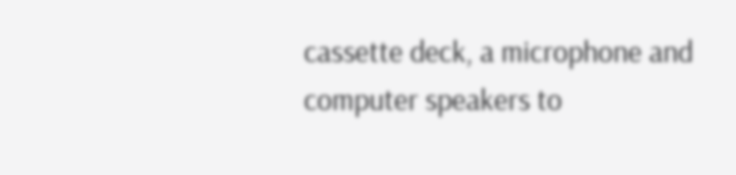cassette deck, a microphone and computer speakers to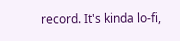record. It's kinda lo-fi,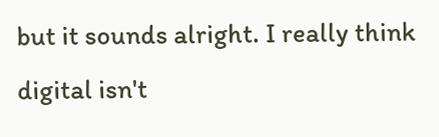but it sounds alright. I really think digital isn't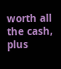worth all the cash, plus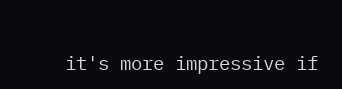it's more impressive if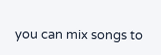you can mix songs to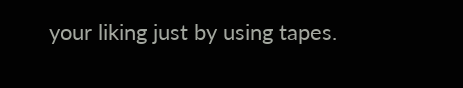your liking just by using tapes.